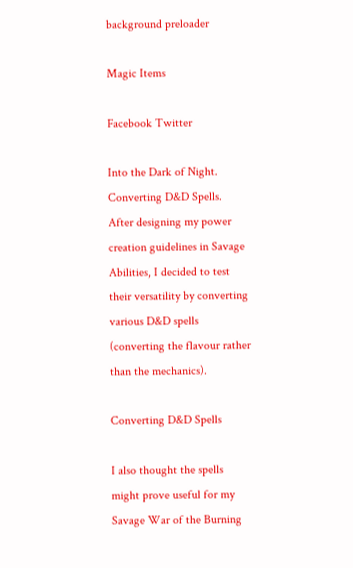background preloader

Magic Items

Facebook Twitter

Into the Dark of Night. Converting D&D Spells. After designing my power creation guidelines in Savage Abilities, I decided to test their versatility by converting various D&D spells (converting the flavour rather than the mechanics).

Converting D&D Spells

I also thought the spells might prove useful for my Savage War of the Burning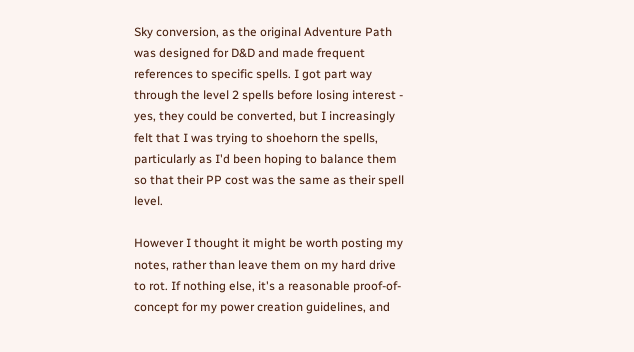Sky conversion, as the original Adventure Path was designed for D&D and made frequent references to specific spells. I got part way through the level 2 spells before losing interest - yes, they could be converted, but I increasingly felt that I was trying to shoehorn the spells, particularly as I'd been hoping to balance them so that their PP cost was the same as their spell level.

However I thought it might be worth posting my notes, rather than leave them on my hard drive to rot. If nothing else, it's a reasonable proof-of-concept for my power creation guidelines, and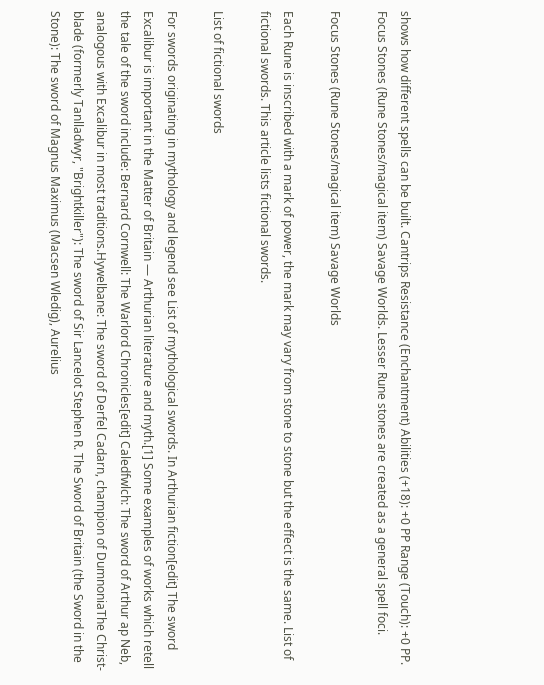shows how different spells can be built. Cantrips Resistance (Enchantment) Abilities (+18): +0 PP Range (Touch): +0 PP. Focus Stones (Rune Stones/magical item) Savage Worlds. Lesser Rune stones are created as a general spell foci.

Focus Stones (Rune Stones/magical item) Savage Worlds

Each Rune is inscribed with a mark of power, the mark may vary from stone to stone but the effect is the same. List of fictional swords. This article lists fictional swords.

List of fictional swords

For swords originating in mythology and legend see List of mythological swords. In Arthurian fiction[edit] The sword Excalibur is important in the Matter of Britain — Arthurian literature and myth.[1] Some examples of works which retell the tale of the sword include: Bernard Cornwell: The Warlord Chronicles[edit] Caledfwlch: The sword of Arthur ap Neb, analogous with Excalibur in most traditions.Hywelbane: The sword of Derfel Cadarn, champion of DumnoniaThe Christ-blade (formerly Tanlladwyr, "Brightkiller"): The sword of Sir Lancelot Stephen R. The Sword of Britain (the Sword in the Stone): The sword of Magnus Maximus (Macsen Wledig), Aurelius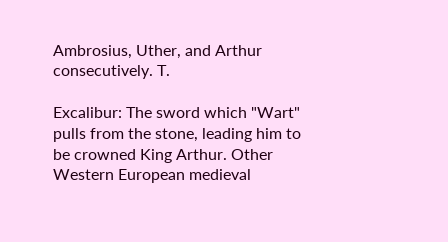Ambrosius, Uther, and Arthur consecutively. T.

Excalibur: The sword which "Wart" pulls from the stone, leading him to be crowned King Arthur. Other Western European medieval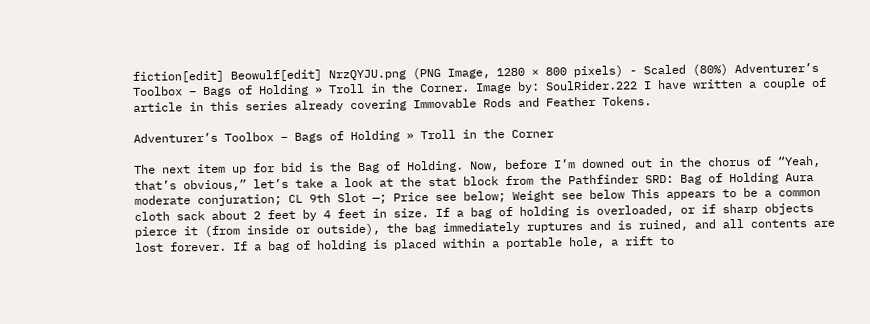fiction[edit] Beowulf[edit] NrzQYJU.png (PNG Image, 1280 × 800 pixels) - Scaled (80%) Adventurer’s Toolbox – Bags of Holding » Troll in the Corner. Image by: SoulRider.222 I have written a couple of article in this series already covering Immovable Rods and Feather Tokens.

Adventurer’s Toolbox – Bags of Holding » Troll in the Corner

The next item up for bid is the Bag of Holding. Now, before I’m downed out in the chorus of “Yeah, that’s obvious,” let’s take a look at the stat block from the Pathfinder SRD: Bag of Holding Aura moderate conjuration; CL 9th Slot —; Price see below; Weight see below This appears to be a common cloth sack about 2 feet by 4 feet in size. If a bag of holding is overloaded, or if sharp objects pierce it (from inside or outside), the bag immediately ruptures and is ruined, and all contents are lost forever. If a bag of holding is placed within a portable hole, a rift to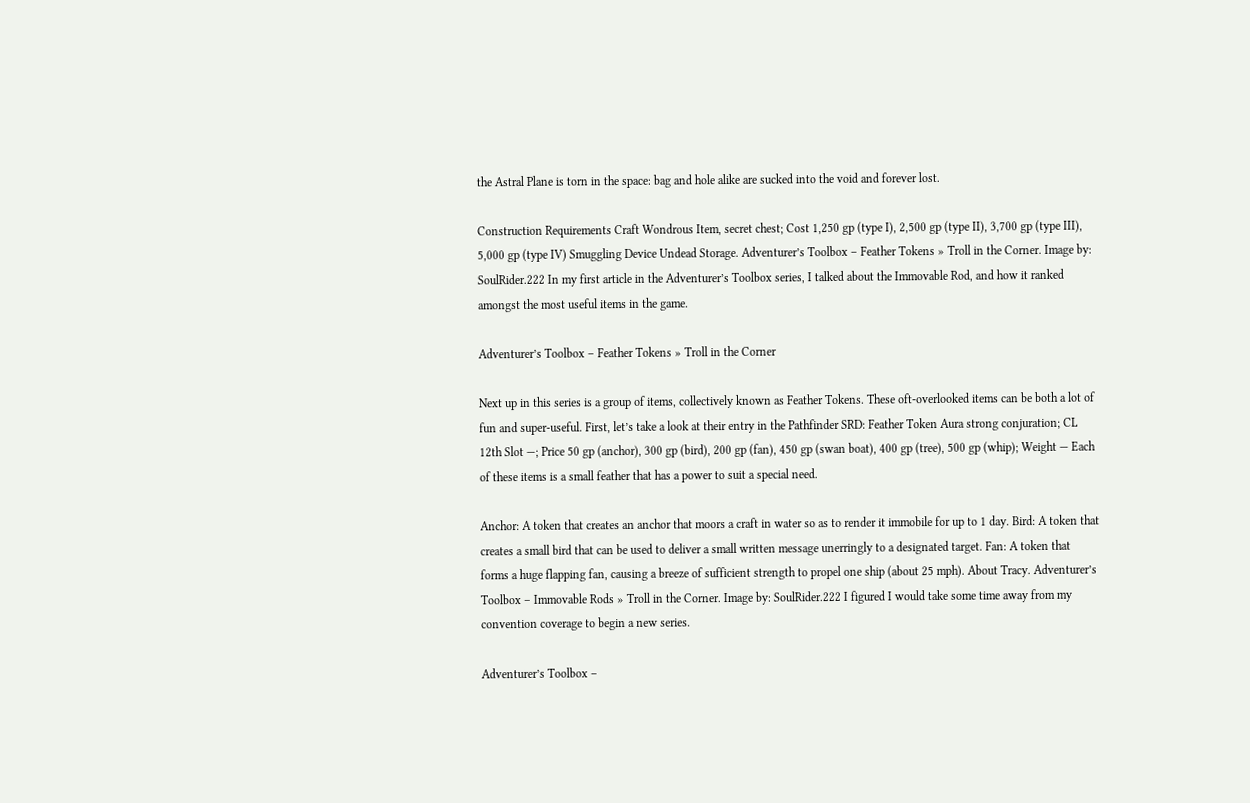the Astral Plane is torn in the space: bag and hole alike are sucked into the void and forever lost.

Construction Requirements Craft Wondrous Item, secret chest; Cost 1,250 gp (type I), 2,500 gp (type II), 3,700 gp (type III), 5,000 gp (type IV) Smuggling Device Undead Storage. Adventurer’s Toolbox – Feather Tokens » Troll in the Corner. Image by: SoulRider.222 In my first article in the Adventurer’s Toolbox series, I talked about the Immovable Rod, and how it ranked amongst the most useful items in the game.

Adventurer’s Toolbox – Feather Tokens » Troll in the Corner

Next up in this series is a group of items, collectively known as Feather Tokens. These oft-overlooked items can be both a lot of fun and super-useful. First, let’s take a look at their entry in the Pathfinder SRD: Feather Token Aura strong conjuration; CL 12th Slot —; Price 50 gp (anchor), 300 gp (bird), 200 gp (fan), 450 gp (swan boat), 400 gp (tree), 500 gp (whip); Weight — Each of these items is a small feather that has a power to suit a special need.

Anchor: A token that creates an anchor that moors a craft in water so as to render it immobile for up to 1 day. Bird: A token that creates a small bird that can be used to deliver a small written message unerringly to a designated target. Fan: A token that forms a huge flapping fan, causing a breeze of sufficient strength to propel one ship (about 25 mph). About Tracy. Adventurer’s Toolbox – Immovable Rods » Troll in the Corner. Image by: SoulRider.222 I figured I would take some time away from my convention coverage to begin a new series.

Adventurer’s Toolbox –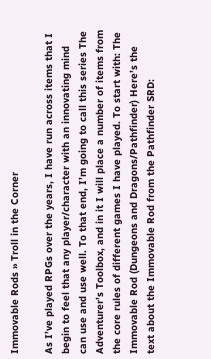Immovable Rods » Troll in the Corner

As I’ve played RPGs over the years, I have run across items that I begin to feel that any player/character with an innovating mind can use and use well. To that end, I’m going to call this series The Adventurer’s Toolbox, and in it I will place a number of items from the core rules of different games I have played. To start with: The Immovable Rod (Dungeons and Dragons/Pathfinder) Here’s the text about the Immovable Rod from the Pathfinder SRD: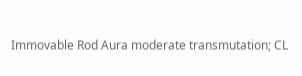Immovable Rod Aura moderate transmutation; CL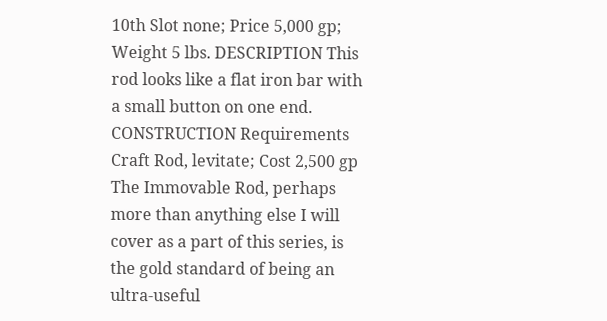10th Slot none; Price 5,000 gp; Weight 5 lbs. DESCRIPTION This rod looks like a flat iron bar with a small button on one end. CONSTRUCTION Requirements Craft Rod, levitate; Cost 2,500 gp The Immovable Rod, perhaps more than anything else I will cover as a part of this series, is the gold standard of being an ultra-useful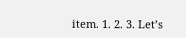item. 1. 2. 3. Let’s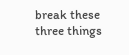break these three things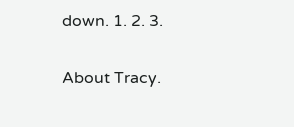down. 1. 2. 3.

About Tracy.